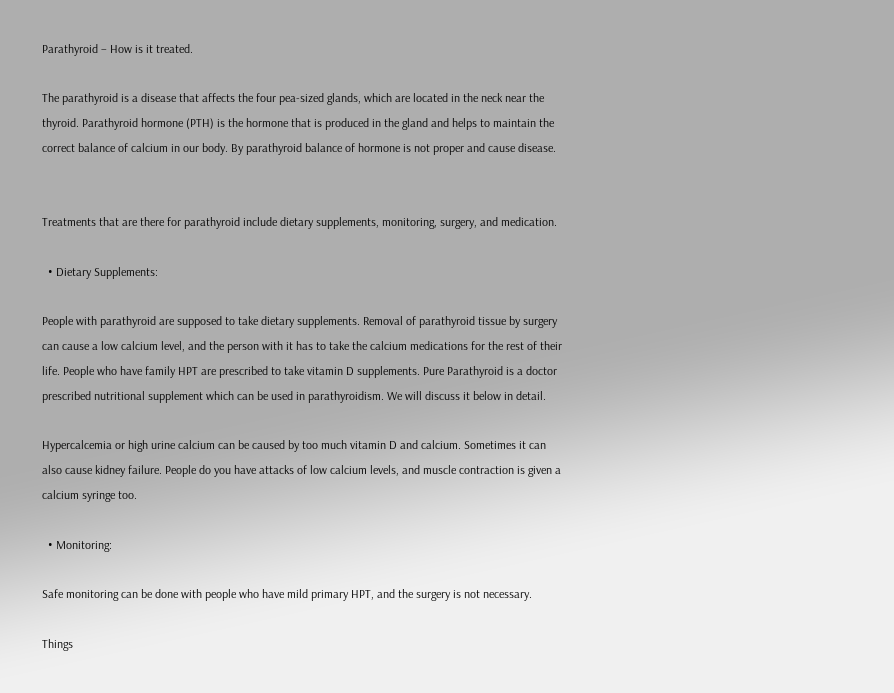Parathyroid – How is it treated.

The parathyroid is a disease that affects the four pea-sized glands, which are located in the neck near the thyroid. Parathyroid hormone (PTH) is the hormone that is produced in the gland and helps to maintain the correct balance of calcium in our body. By parathyroid balance of hormone is not proper and cause disease.


Treatments that are there for parathyroid include dietary supplements, monitoring, surgery, and medication.

  • Dietary Supplements:

People with parathyroid are supposed to take dietary supplements. Removal of parathyroid tissue by surgery can cause a low calcium level, and the person with it has to take the calcium medications for the rest of their life. People who have family HPT are prescribed to take vitamin D supplements. Pure Parathyroid is a doctor prescribed nutritional supplement which can be used in parathyroidism. We will discuss it below in detail.

Hypercalcemia or high urine calcium can be caused by too much vitamin D and calcium. Sometimes it can also cause kidney failure. People do you have attacks of low calcium levels, and muscle contraction is given a calcium syringe too.

  • Monitoring:

Safe monitoring can be done with people who have mild primary HPT, and the surgery is not necessary.

Things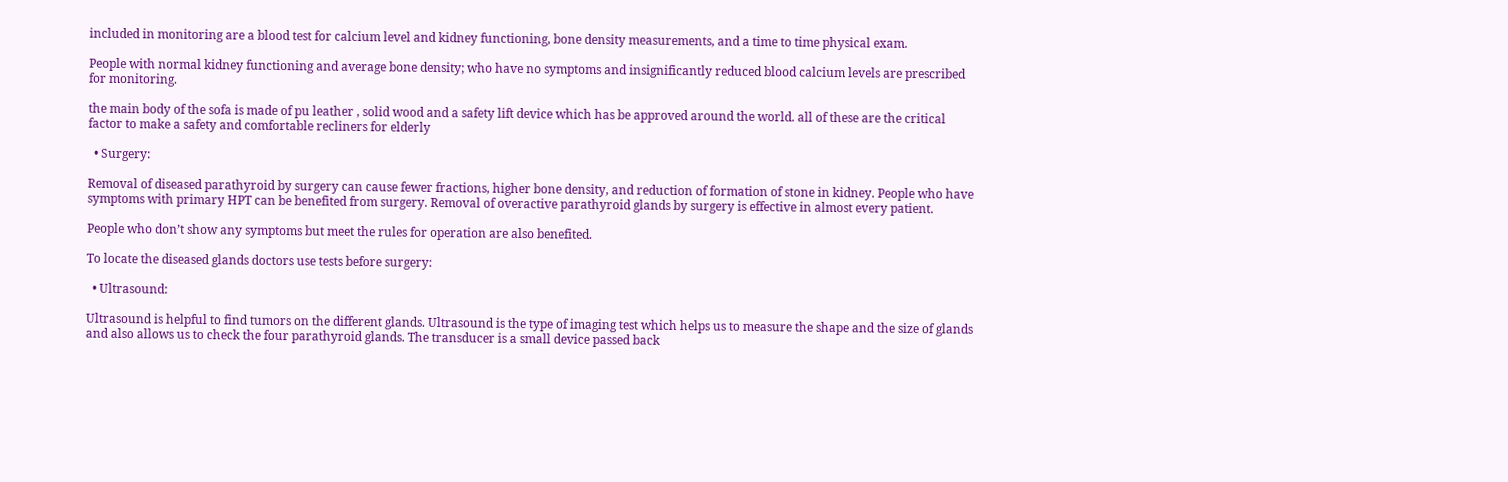included in monitoring are a blood test for calcium level and kidney functioning, bone density measurements, and a time to time physical exam.

People with normal kidney functioning and average bone density; who have no symptoms and insignificantly reduced blood calcium levels are prescribed for monitoring.

the main body of the sofa is made of pu leather , solid wood and a safety lift device which has be approved around the world. all of these are the critical factor to make a safety and comfortable recliners for elderly

  • Surgery:

Removal of diseased parathyroid by surgery can cause fewer fractions, higher bone density, and reduction of formation of stone in kidney. People who have symptoms with primary HPT can be benefited from surgery. Removal of overactive parathyroid glands by surgery is effective in almost every patient.

People who don’t show any symptoms but meet the rules for operation are also benefited.

To locate the diseased glands doctors use tests before surgery:

  • Ultrasound:

Ultrasound is helpful to find tumors on the different glands. Ultrasound is the type of imaging test which helps us to measure the shape and the size of glands and also allows us to check the four parathyroid glands. The transducer is a small device passed back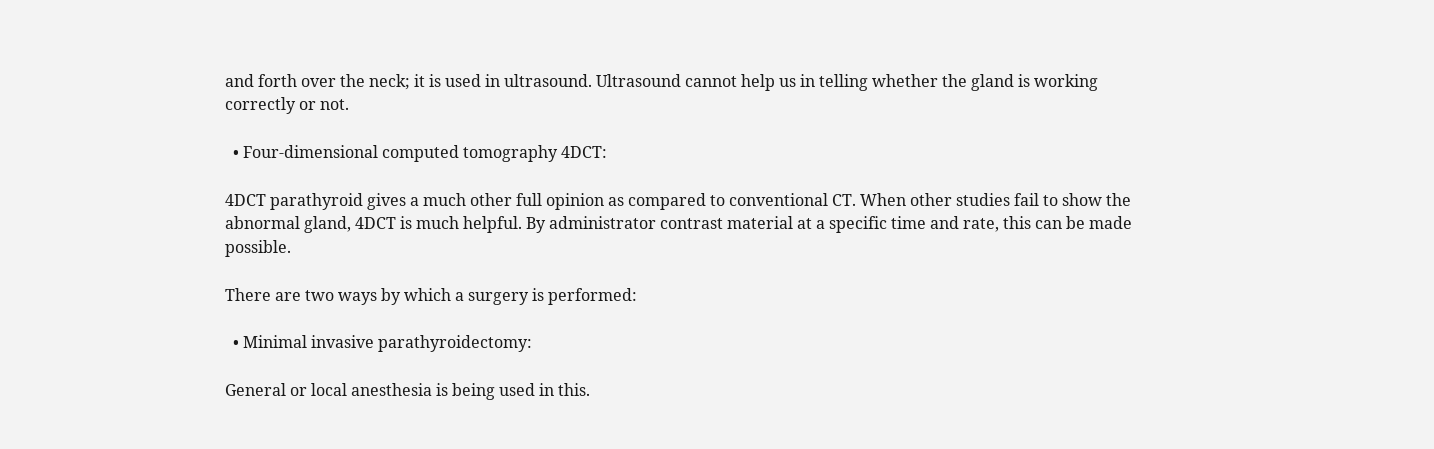and forth over the neck; it is used in ultrasound. Ultrasound cannot help us in telling whether the gland is working correctly or not.

  • Four-dimensional computed tomography 4DCT:

4DCT parathyroid gives a much other full opinion as compared to conventional CT. When other studies fail to show the abnormal gland, 4DCT is much helpful. By administrator contrast material at a specific time and rate, this can be made possible.

There are two ways by which a surgery is performed:

  • Minimal invasive parathyroidectomy:

General or local anesthesia is being used in this.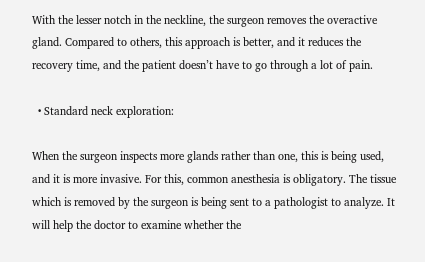With the lesser notch in the neckline, the surgeon removes the overactive gland. Compared to others, this approach is better, and it reduces the recovery time, and the patient doesn’t have to go through a lot of pain.

  • Standard neck exploration:

When the surgeon inspects more glands rather than one, this is being used, and it is more invasive. For this, common anesthesia is obligatory. The tissue which is removed by the surgeon is being sent to a pathologist to analyze. It will help the doctor to examine whether the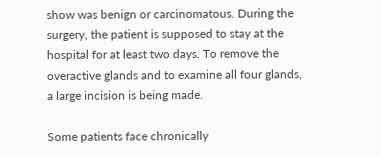show was benign or carcinomatous. During the surgery, the patient is supposed to stay at the hospital for at least two days. To remove the overactive glands and to examine all four glands, a large incision is being made.

Some patients face chronically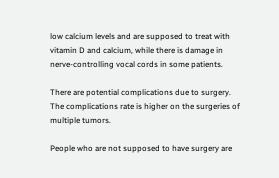low calcium levels and are supposed to treat with vitamin D and calcium, while there is damage in nerve-controlling vocal cords in some patients.

There are potential complications due to surgery. The complications rate is higher on the surgeries of multiple tumors.

People who are not supposed to have surgery are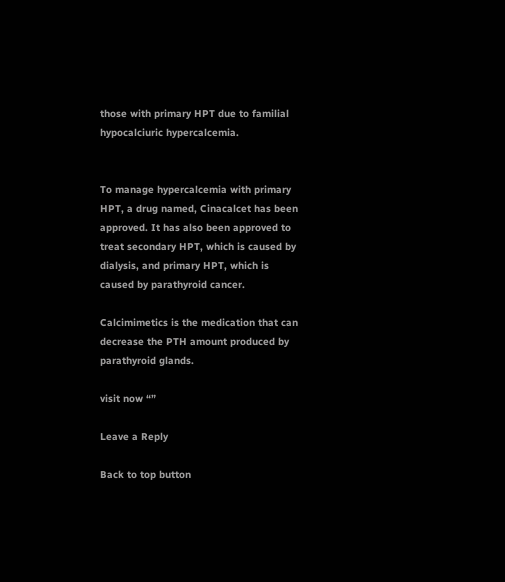those with primary HPT due to familial hypocalciuric hypercalcemia.


To manage hypercalcemia with primary HPT, a drug named, Cinacalcet has been approved. It has also been approved to treat secondary HPT, which is caused by dialysis, and primary HPT, which is caused by parathyroid cancer.

Calcimimetics is the medication that can decrease the PTH amount produced by parathyroid glands.

visit now “”

Leave a Reply

Back to top button